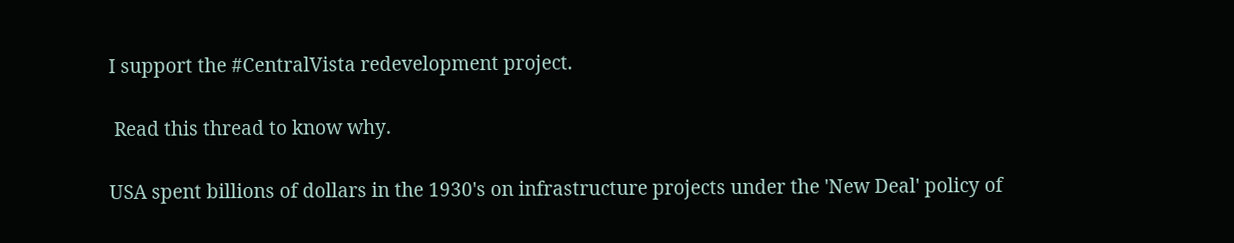I support the #CentralVista redevelopment project.

 Read this thread to know why.

USA spent billions of dollars in the 1930's on infrastructure projects under the 'New Deal' policy of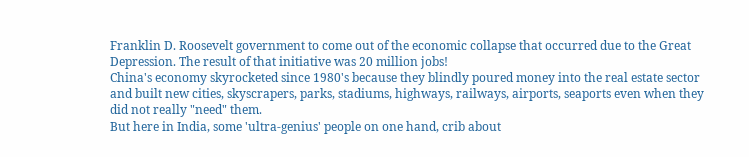Franklin D. Roosevelt government to come out of the economic collapse that occurred due to the Great Depression. The result of that initiative was 20 million jobs!
China's economy skyrocketed since 1980's because they blindly poured money into the real estate sector and built new cities, skyscrapers, parks, stadiums, highways, railways, airports, seaports even when they did not really "need" them.
But here in India, some 'ultra-genius' people on one hand, crib about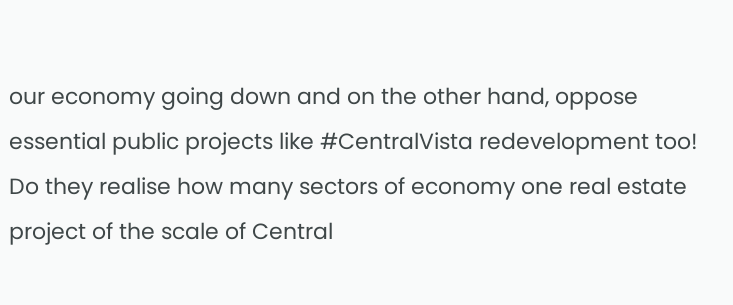our economy going down and on the other hand, oppose essential public projects like #CentralVista redevelopment too!
Do they realise how many sectors of economy one real estate project of the scale of Central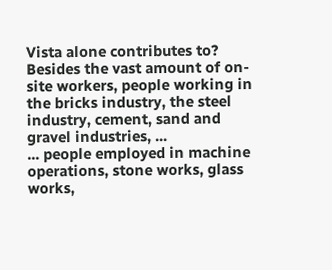Vista alone contributes to? Besides the vast amount of on-site workers, people working in the bricks industry, the steel industry, cement, sand and gravel industries, ...
... people employed in machine operations, stone works, glass works,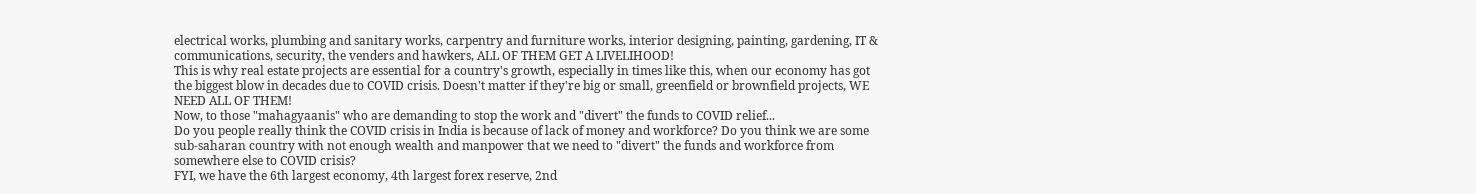electrical works, plumbing and sanitary works, carpentry and furniture works, interior designing, painting, gardening, IT & communications, security, the venders and hawkers, ALL OF THEM GET A LIVELIHOOD!
This is why real estate projects are essential for a country's growth, especially in times like this, when our economy has got the biggest blow in decades due to COVID crisis. Doesn't matter if they're big or small, greenfield or brownfield projects, WE NEED ALL OF THEM!
Now, to those "mahagyaanis" who are demanding to stop the work and "divert" the funds to COVID relief...
Do you people really think the COVID crisis in India is because of lack of money and workforce? Do you think we are some sub-saharan country with not enough wealth and manpower that we need to "divert" the funds and workforce from somewhere else to COVID crisis?
FYI, we have the 6th largest economy, 4th largest forex reserve, 2nd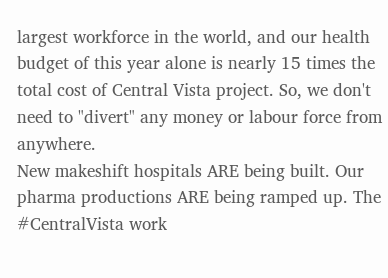largest workforce in the world, and our health budget of this year alone is nearly 15 times the total cost of Central Vista project. So, we don't need to "divert" any money or labour force from anywhere.
New makeshift hospitals ARE being built. Our pharma productions ARE being ramped up. The #CentralVista work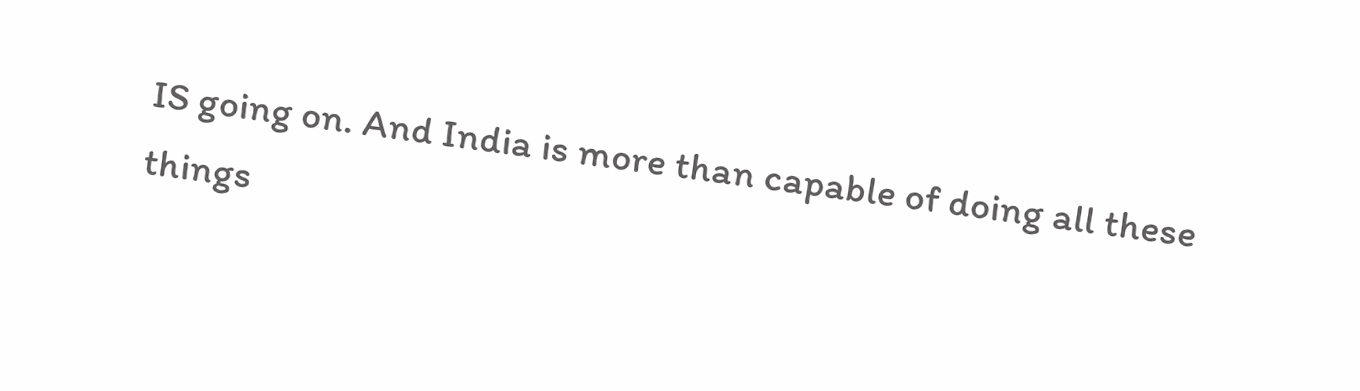IS going on. And India is more than capable of doing all these things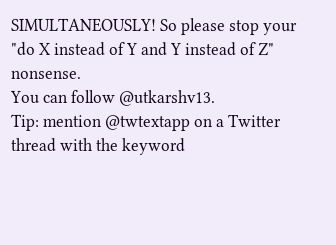SIMULTANEOUSLY! So please stop your "do X instead of Y and Y instead of Z" nonsense.
You can follow @utkarshv13.
Tip: mention @twtextapp on a Twitter thread with the keyword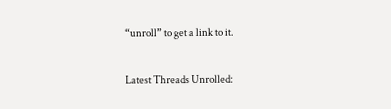“unroll” to get a link to it.

Latest Threads Unrolled: